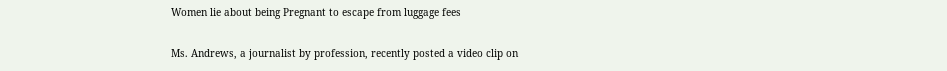Women lie about being Pregnant to escape from luggage fees

Ms. Andrews, a journalist by profession, recently posted a video clip on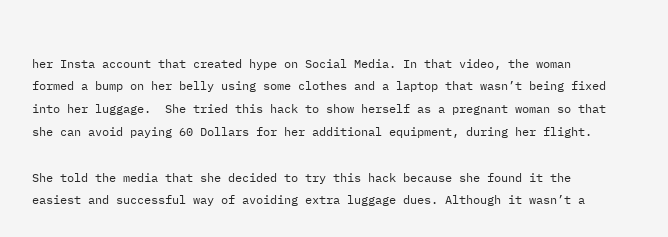her Insta account that created hype on Social Media. In that video, the woman formed a bump on her belly using some clothes and a laptop that wasn’t being fixed into her luggage.  She tried this hack to show herself as a pregnant woman so that she can avoid paying 60 Dollars for her additional equipment, during her flight.

She told the media that she decided to try this hack because she found it the easiest and successful way of avoiding extra luggage dues. Although it wasn’t a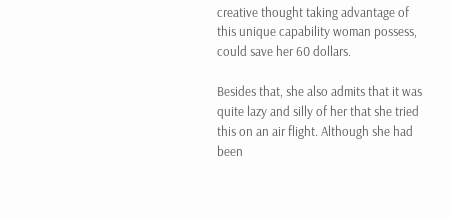creative thought taking advantage of this unique capability woman possess, could save her 60 dollars.

Besides that, she also admits that it was quite lazy and silly of her that she tried this on an air flight. Although she had been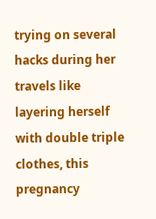trying on several hacks during her travels like layering herself with double triple clothes, this pregnancy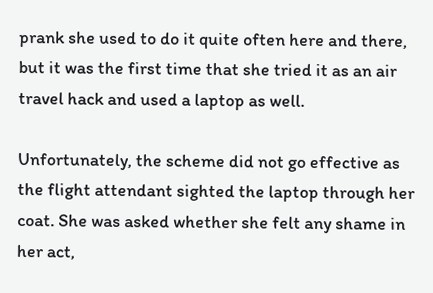prank she used to do it quite often here and there, but it was the first time that she tried it as an air travel hack and used a laptop as well.

Unfortunately, the scheme did not go effective as the flight attendant sighted the laptop through her coat. She was asked whether she felt any shame in her act,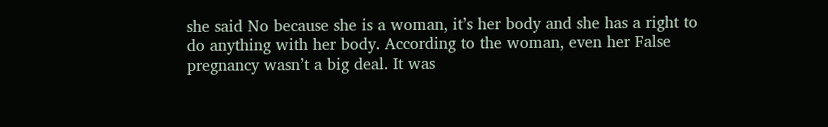she said No because she is a woman, it’s her body and she has a right to do anything with her body. According to the woman, even her False pregnancy wasn’t a big deal. It was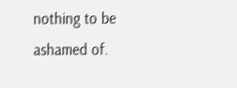nothing to be ashamed of.